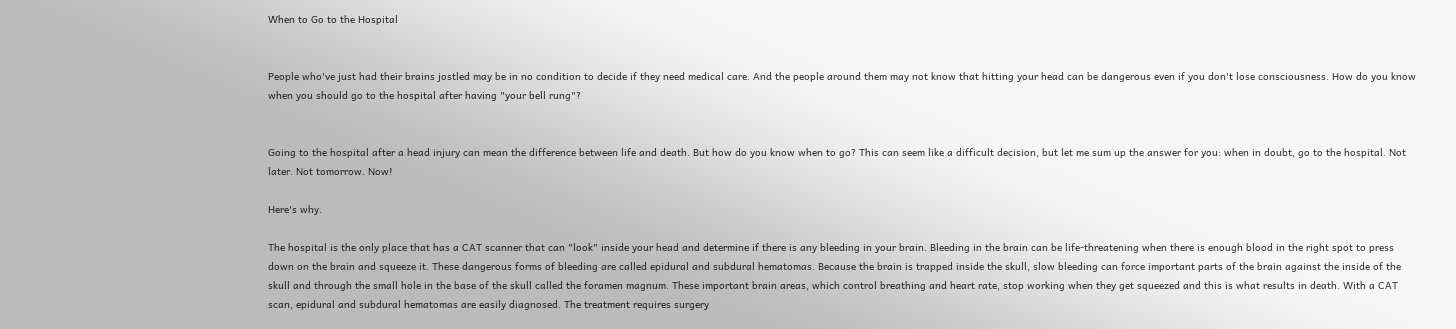When to Go to the Hospital


People who've just had their brains jostled may be in no condition to decide if they need medical care. And the people around them may not know that hitting your head can be dangerous even if you don't lose consciousness. How do you know when you should go to the hospital after having "your bell rung"?


Going to the hospital after a head injury can mean the difference between life and death. But how do you know when to go? This can seem like a difficult decision, but let me sum up the answer for you: when in doubt, go to the hospital. Not later. Not tomorrow. Now!

Here's why.

The hospital is the only place that has a CAT scanner that can "look" inside your head and determine if there is any bleeding in your brain. Bleeding in the brain can be life-threatening when there is enough blood in the right spot to press down on the brain and squeeze it. These dangerous forms of bleeding are called epidural and subdural hematomas. Because the brain is trapped inside the skull, slow bleeding can force important parts of the brain against the inside of the skull and through the small hole in the base of the skull called the foramen magnum. These important brain areas, which control breathing and heart rate, stop working when they get squeezed and this is what results in death. With a CAT scan, epidural and subdural hematomas are easily diagnosed. The treatment requires surgery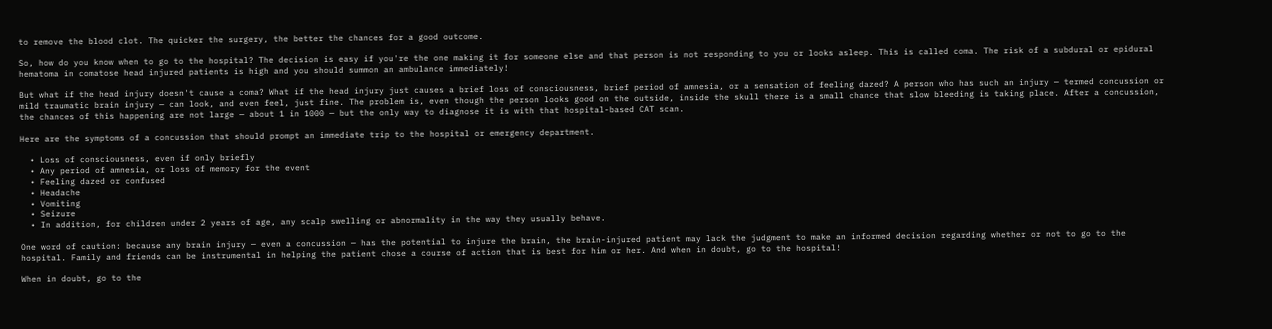to remove the blood clot. The quicker the surgery, the better the chances for a good outcome.

So, how do you know when to go to the hospital? The decision is easy if you're the one making it for someone else and that person is not responding to you or looks asleep. This is called coma. The risk of a subdural or epidural hematoma in comatose head injured patients is high and you should summon an ambulance immediately!

But what if the head injury doesn't cause a coma? What if the head injury just causes a brief loss of consciousness, brief period of amnesia, or a sensation of feeling dazed? A person who has such an injury — termed concussion or mild traumatic brain injury — can look, and even feel, just fine. The problem is, even though the person looks good on the outside, inside the skull there is a small chance that slow bleeding is taking place. After a concussion, the chances of this happening are not large — about 1 in 1000 — but the only way to diagnose it is with that hospital-based CAT scan.

Here are the symptoms of a concussion that should prompt an immediate trip to the hospital or emergency department.

  • Loss of consciousness, even if only briefly
  • Any period of amnesia, or loss of memory for the event
  • Feeling dazed or confused
  • Headache
  • Vomiting
  • Seizure
  • In addition, for children under 2 years of age, any scalp swelling or abnormality in the way they usually behave.

One word of caution: because any brain injury — even a concussion — has the potential to injure the brain, the brain-injured patient may lack the judgment to make an informed decision regarding whether or not to go to the hospital. Family and friends can be instrumental in helping the patient chose a course of action that is best for him or her. And when in doubt, go to the hospital!

When in doubt, go to the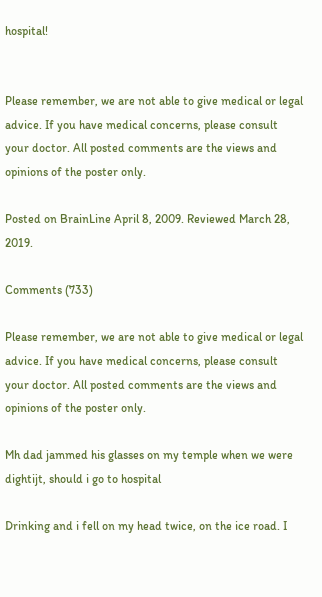hospital!


Please remember, we are not able to give medical or legal advice. If you have medical concerns, please consult your doctor. All posted comments are the views and opinions of the poster only.

Posted on BrainLine April 8, 2009. Reviewed March 28, 2019.

Comments (733)

Please remember, we are not able to give medical or legal advice. If you have medical concerns, please consult your doctor. All posted comments are the views and opinions of the poster only.

Mh dad jammed his glasses on my temple when we were dightijt, should i go to hospital

Drinking and i fell on my head twice, on the ice road. I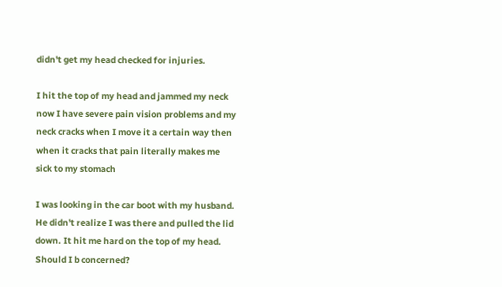didn't get my head checked for injuries.

I hit the top of my head and jammed my neck now I have severe pain vision problems and my neck cracks when I move it a certain way then when it cracks that pain literally makes me sick to my stomach

I was looking in the car boot with my husband. He didn't realize I was there and pulled the lid down. It hit me hard on the top of my head. Should I b concerned?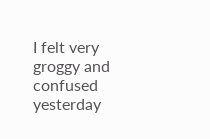I felt very groggy and confused yesterday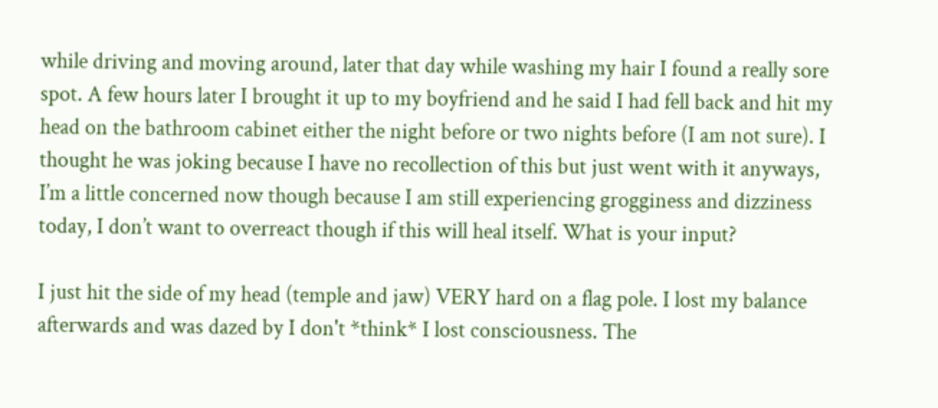while driving and moving around, later that day while washing my hair I found a really sore spot. A few hours later I brought it up to my boyfriend and he said I had fell back and hit my head on the bathroom cabinet either the night before or two nights before (I am not sure). I thought he was joking because I have no recollection of this but just went with it anyways, I’m a little concerned now though because I am still experiencing grogginess and dizziness today, I don’t want to overreact though if this will heal itself. What is your input?

I just hit the side of my head (temple and jaw) VERY hard on a flag pole. I lost my balance afterwards and was dazed by I don't *think* I lost consciousness. The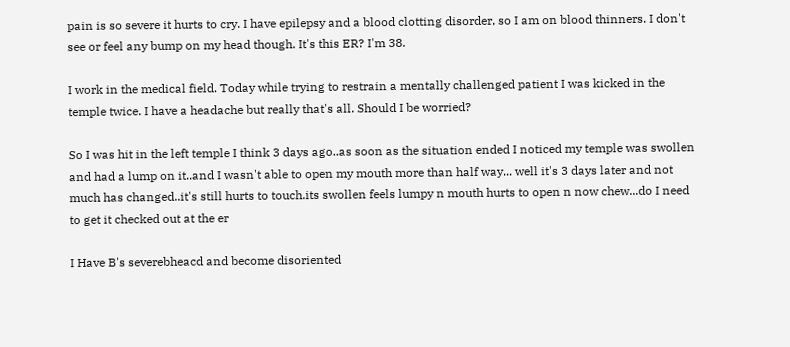pain is so severe it hurts to cry. I have epilepsy and a blood clotting disorder, so I am on blood thinners. I don't see or feel any bump on my head though. It's this ER? I'm 38.

I work in the medical field. Today while trying to restrain a mentally challenged patient I was kicked in the temple twice. I have a headache but really that's all. Should I be worried?

So I was hit in the left temple I think 3 days ago..as soon as the situation ended I noticed my temple was swollen and had a lump on it..and I wasn't able to open my mouth more than half way... well it's 3 days later and not much has changed..it's still hurts to touch.its swollen feels lumpy n mouth hurts to open n now chew...do I need to get it checked out at the er

I Have B's severebheacd and become disoriented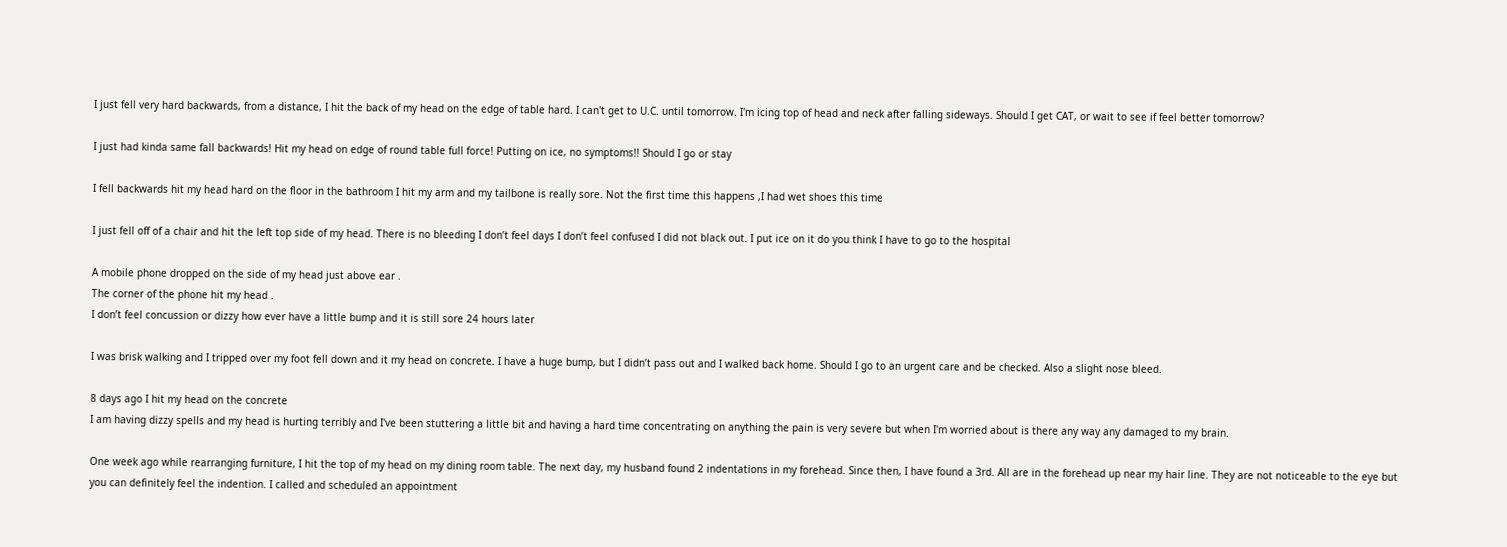I just fell very hard backwards, from a distance, I hit the back of my head on the edge of table hard. I can't get to U.C. until tomorrow. I'm icing top of head and neck after falling sideways. Should I get CAT, or wait to see if feel better tomorrow?

I just had kinda same fall backwards! Hit my head on edge of round table full force! Putting on ice, no symptoms!! Should I go or stay

I fell backwards hit my head hard on the floor in the bathroom I hit my arm and my tailbone is really sore. Not the first time this happens ,I had wet shoes this time

I just fell off of a chair and hit the left top side of my head. There is no bleeding I don’t feel days I don’t feel confused I did not black out. I put ice on it do you think I have to go to the hospital

A mobile phone dropped on the side of my head just above ear .
The corner of the phone hit my head .
I don’t feel concussion or dizzy how ever have a little bump and it is still sore 24 hours later

I was brisk walking and I tripped over my foot fell down and it my head on concrete. I have a huge bump, but I didn’t pass out and I walked back home. Should I go to an urgent care and be checked. Also a slight nose bleed.

8 days ago I hit my head on the concrete
I am having dizzy spells and my head is hurting terribly and I've been stuttering a little bit and having a hard time concentrating on anything the pain is very severe but when I'm worried about is there any way any damaged to my brain.

One week ago while rearranging furniture, I hit the top of my head on my dining room table. The next day, my husband found 2 indentations in my forehead. Since then, I have found a 3rd. All are in the forehead up near my hair line. They are not noticeable to the eye but you can definitely feel the indention. I called and scheduled an appointment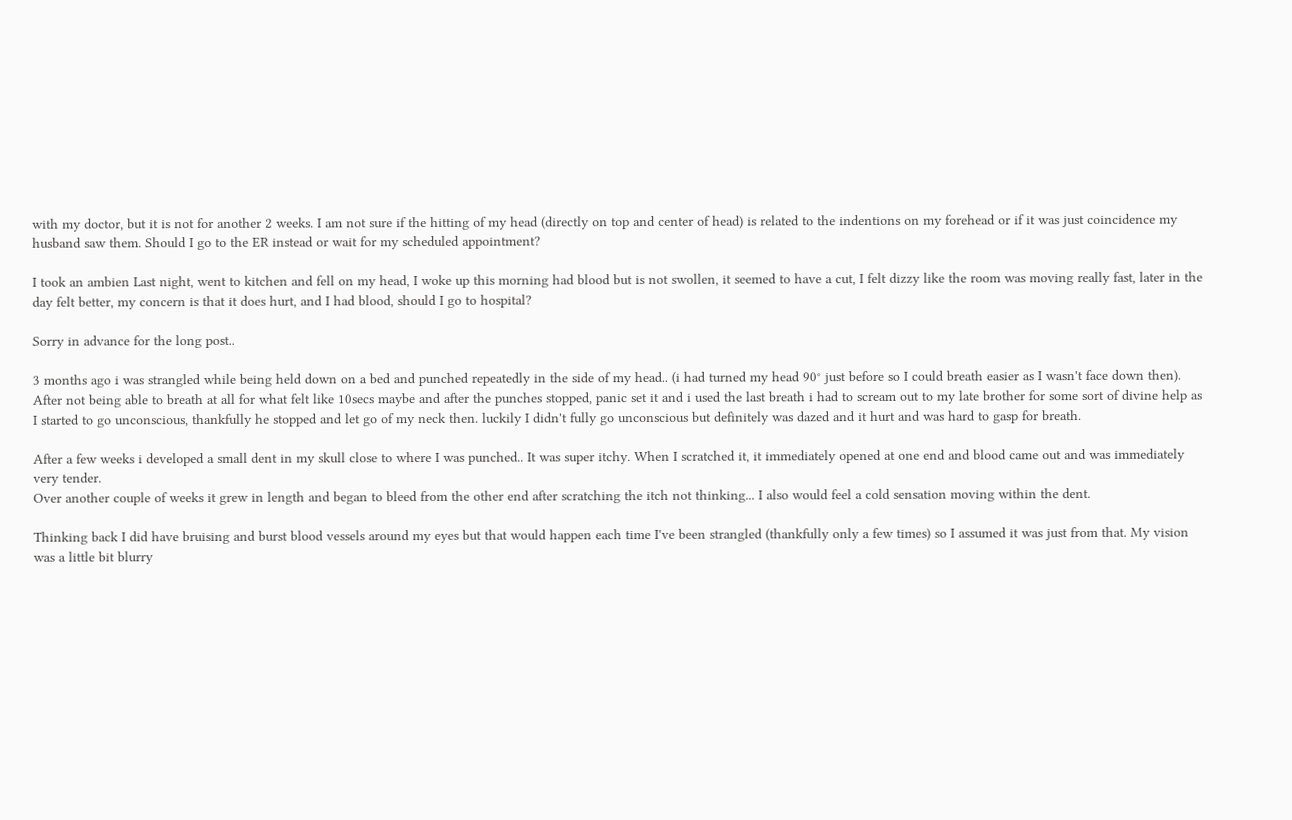with my doctor, but it is not for another 2 weeks. I am not sure if the hitting of my head (directly on top and center of head) is related to the indentions on my forehead or if it was just coincidence my husband saw them. Should I go to the ER instead or wait for my scheduled appointment?

I took an ambien Last night, went to kitchen and fell on my head, I woke up this morning had blood but is not swollen, it seemed to have a cut, I felt dizzy like the room was moving really fast, later in the day felt better, my concern is that it does hurt, and I had blood, should I go to hospital?

Sorry in advance for the long post..

3 months ago i was strangled while being held down on a bed and punched repeatedly in the side of my head.. (i had turned my head 90° just before so I could breath easier as I wasn't face down then). After not being able to breath at all for what felt like 10secs maybe and after the punches stopped, panic set it and i used the last breath i had to scream out to my late brother for some sort of divine help as I started to go unconscious, thankfully he stopped and let go of my neck then. luckily I didn't fully go unconscious but definitely was dazed and it hurt and was hard to gasp for breath.

After a few weeks i developed a small dent in my skull close to where I was punched.. It was super itchy. When I scratched it, it immediately opened at one end and blood came out and was immediately very tender.
Over another couple of weeks it grew in length and began to bleed from the other end after scratching the itch not thinking... I also would feel a cold sensation moving within the dent.

Thinking back I did have bruising and burst blood vessels around my eyes but that would happen each time I've been strangled (thankfully only a few times) so I assumed it was just from that. My vision was a little bit blurry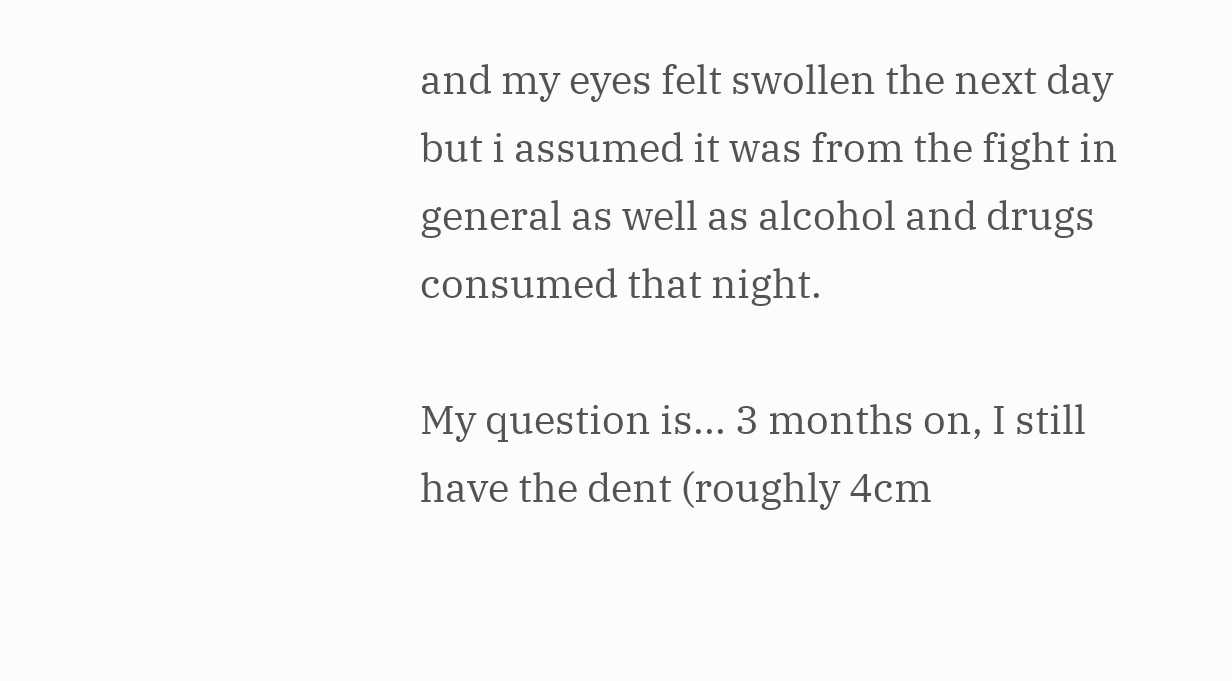and my eyes felt swollen the next day but i assumed it was from the fight in general as well as alcohol and drugs consumed that night.

My question is... 3 months on, I still have the dent (roughly 4cm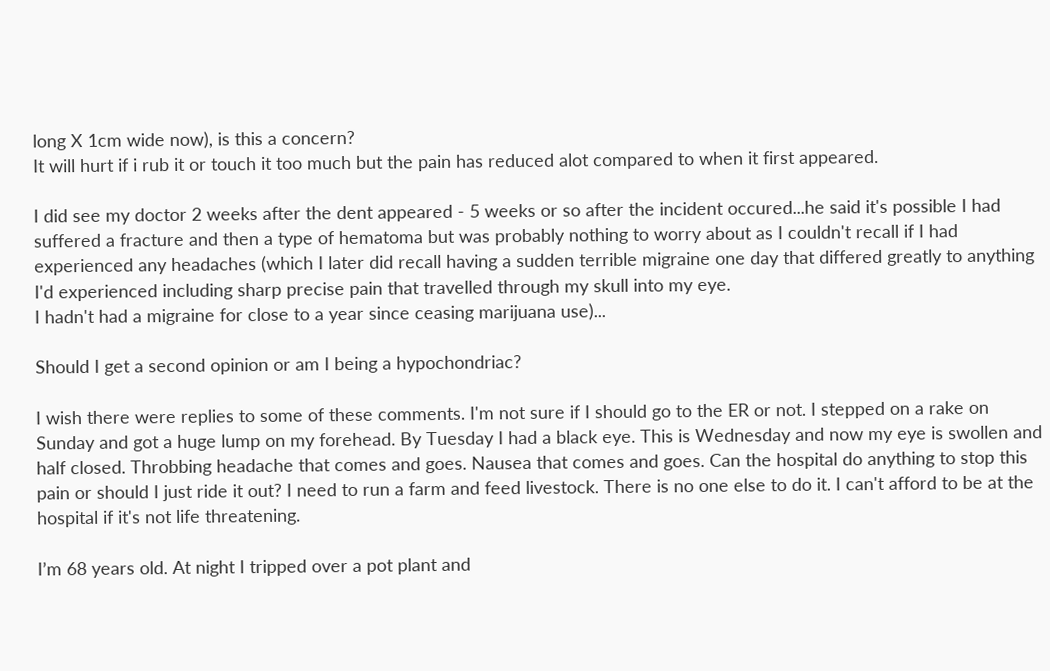long X 1cm wide now), is this a concern?
It will hurt if i rub it or touch it too much but the pain has reduced alot compared to when it first appeared.

I did see my doctor 2 weeks after the dent appeared - 5 weeks or so after the incident occured...he said it's possible I had suffered a fracture and then a type of hematoma but was probably nothing to worry about as I couldn't recall if I had experienced any headaches (which I later did recall having a sudden terrible migraine one day that differed greatly to anything I'd experienced including sharp precise pain that travelled through my skull into my eye.
I hadn't had a migraine for close to a year since ceasing marijuana use)...

Should I get a second opinion or am I being a hypochondriac?

I wish there were replies to some of these comments. I'm not sure if I should go to the ER or not. I stepped on a rake on Sunday and got a huge lump on my forehead. By Tuesday I had a black eye. This is Wednesday and now my eye is swollen and half closed. Throbbing headache that comes and goes. Nausea that comes and goes. Can the hospital do anything to stop this pain or should I just ride it out? I need to run a farm and feed livestock. There is no one else to do it. I can't afford to be at the hospital if it's not life threatening.

I’m 68 years old. At night I tripped over a pot plant and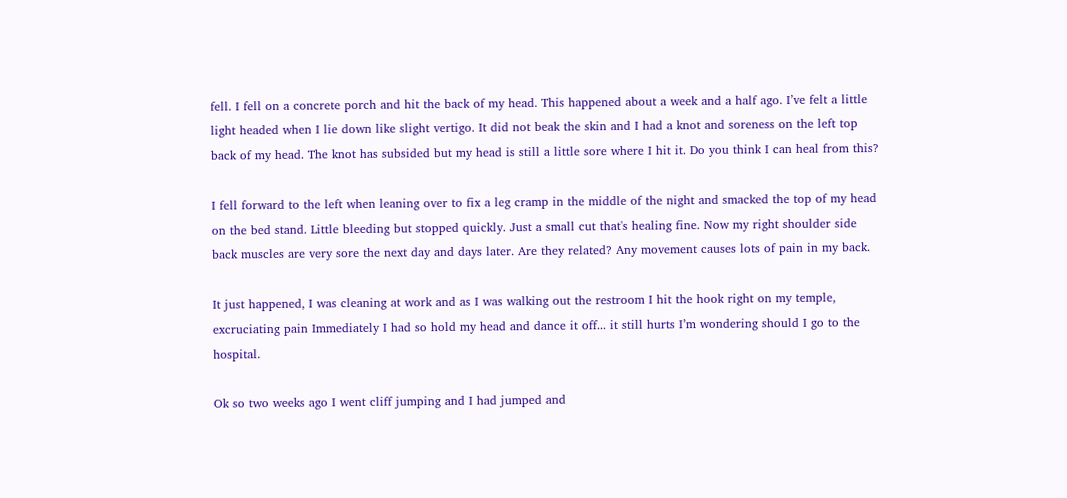fell. I fell on a concrete porch and hit the back of my head. This happened about a week and a half ago. I’ve felt a little light headed when I lie down like slight vertigo. It did not beak the skin and I had a knot and soreness on the left top back of my head. The knot has subsided but my head is still a little sore where I hit it. Do you think I can heal from this?

I fell forward to the left when leaning over to fix a leg cramp in the middle of the night and smacked the top of my head on the bed stand. Little bleeding but stopped quickly. Just a small cut that's healing fine. Now my right shoulder side back muscles are very sore the next day and days later. Are they related? Any movement causes lots of pain in my back.

It just happened, I was cleaning at work and as I was walking out the restroom I hit the hook right on my temple, excruciating pain Immediately I had so hold my head and dance it off... it still hurts I’m wondering should I go to the hospital.

Ok so two weeks ago I went cliff jumping and I had jumped and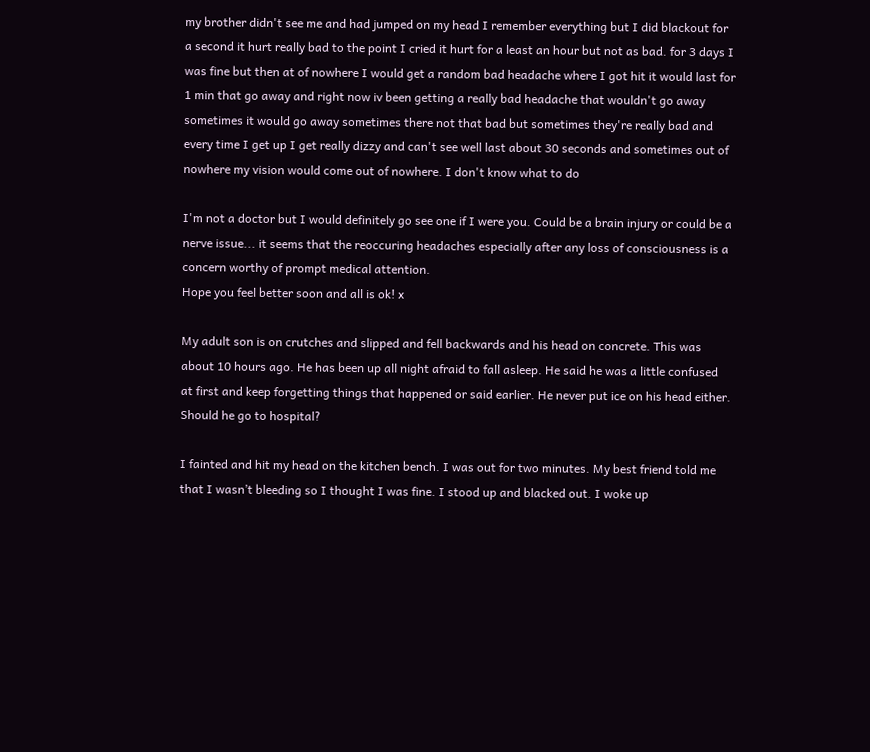my brother didn't see me and had jumped on my head I remember everything but I did blackout for a second it hurt really bad to the point I cried it hurt for a least an hour but not as bad. for 3 days I was fine but then at of nowhere I would get a random bad headache where I got hit it would last for 1 min that go away and right now iv been getting a really bad headache that wouldn't go away sometimes it would go away sometimes there not that bad but sometimes they're really bad and every time I get up I get really dizzy and can't see well last about 30 seconds and sometimes out of nowhere my vision would come out of nowhere. I don't know what to do

I'm not a doctor but I would definitely go see one if I were you. Could be a brain injury or could be a nerve issue... it seems that the reoccuring headaches especially after any loss of consciousness is a concern worthy of prompt medical attention.
Hope you feel better soon and all is ok! x

My adult son is on crutches and slipped and fell backwards and his head on concrete. This was about 10 hours ago. He has been up all night afraid to fall asleep. He said he was a little confused at first and keep forgetting things that happened or said earlier. He never put ice on his head either. Should he go to hospital?

I fainted and hit my head on the kitchen bench. I was out for two minutes. My best friend told me that I wasn’t bleeding so I thought I was fine. I stood up and blacked out. I woke up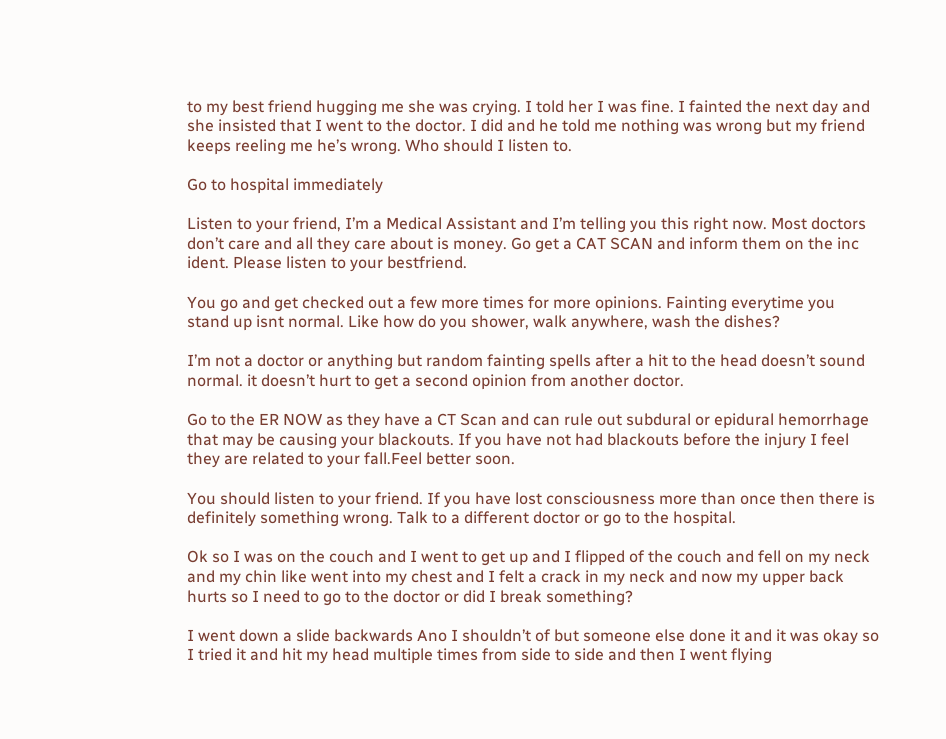to my best friend hugging me she was crying. I told her I was fine. I fainted the next day and she insisted that I went to the doctor. I did and he told me nothing was wrong but my friend keeps reeling me he’s wrong. Who should I listen to.

Go to hospital immediately

Listen to your friend, I’m a Medical Assistant and I’m telling you this right now. Most doctors don’t care and all they care about is money. Go get a CAT SCAN and inform them on the inc ident. Please listen to your bestfriend.

You go and get checked out a few more times for more opinions. Fainting everytime you stand up isnt normal. Like how do you shower, walk anywhere, wash the dishes?

I’m not a doctor or anything but random fainting spells after a hit to the head doesn’t sound normal. it doesn’t hurt to get a second opinion from another doctor.

Go to the ER NOW as they have a CT Scan and can rule out subdural or epidural hemorrhage that may be causing your blackouts. If you have not had blackouts before the injury I feel they are related to your fall.Feel better soon.

You should listen to your friend. If you have lost consciousness more than once then there is definitely something wrong. Talk to a different doctor or go to the hospital.

Ok so I was on the couch and I went to get up and I flipped of the couch and fell on my neck and my chin like went into my chest and I felt a crack in my neck and now my upper back hurts so I need to go to the doctor or did I break something?

I went down a slide backwards Ano I shouldn’t of but someone else done it and it was okay so I tried it and hit my head multiple times from side to side and then I went flying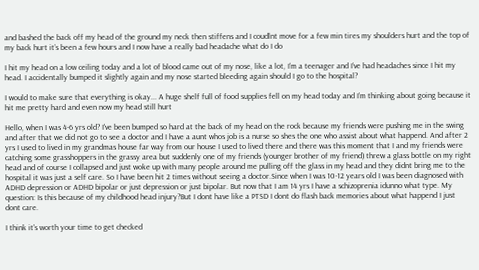and bashed the back off my head of the ground my neck then stiffens and I coudlnt move for a few min tires my shoulders hurt and the top of my back hurt it’s been a few hours and I now have a really bad headache what do I do

I hit my head on a low ceiling today and a lot of blood came out of my nose, like a lot, I’m a teenager and I’ve had headaches since I hit my head. I accidentally bumped it slightly again and my nose started bleeding again should I go to the hospital?

I would to make sure that everything is okay... A huge shelf full of food supplies fell on my head today and I’m thinking about going because it hit me pretty hard and even now my head still hurt

Hello, when I was 4-6 yrs old? I've been bumped so hard at the back of my head on the rock because my friends were pushing me in the swing and after that we did not go to see a doctor and I have a aunt whos job is a nurse so shes the one who assist about what happend. And after 2 yrs I used to lived in my grandmas house far way from our house I used to lived there and there was this moment that I and my friends were catching some grasshoppers in the grassy area but suddenly one of my friends (younger brother of my friend) threw a glass bottle on my right head and of course I collapsed and just woke up with many people around me pulling off the glass in my head and they didnt bring me to the hospital it was just a self care. So I have been hit 2 times without seeing a doctor.Since when I was 10-12 years old I was been diagnosed with ADHD depression or ADHD bipolar or just depression or just bipolar. But now that I am 14 yrs I have a schizoprenia idunno what type. My question: Is this because of my childhood head injury?But I dont have like a PTSD I dont do flash back memories about what happend I just dont care.

I think it's worth your time to get checked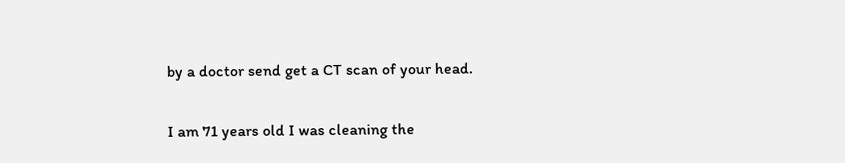by a doctor send get a CT scan of your head.

I am 71 years old I was cleaning the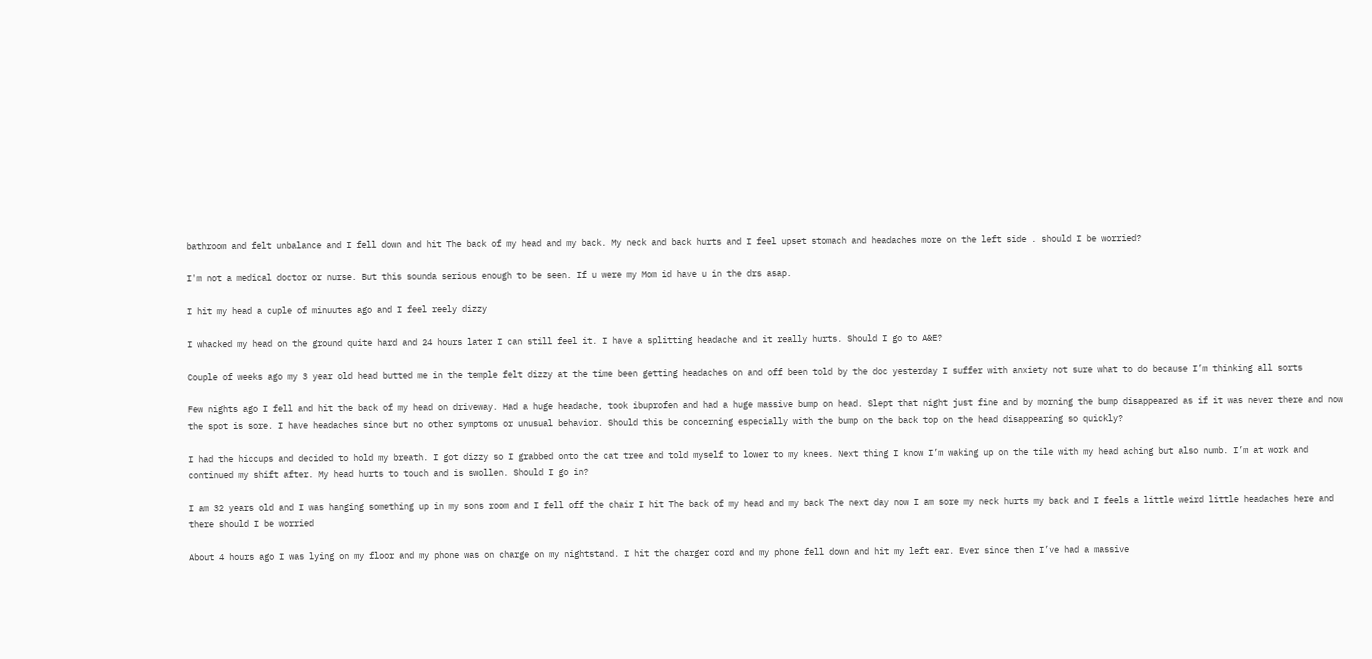bathroom and felt unbalance and I fell down and hit The back of my head and my back. My neck and back hurts and I feel upset stomach and headaches more on the left side . should I be worried?

I'm not a medical doctor or nurse. But this sounda serious enough to be seen. If u were my Mom id have u in the drs asap.

I hit my head a cuple of minuutes ago and I feel reely dizzy

I whacked my head on the ground quite hard and 24 hours later I can still feel it. I have a splitting headache and it really hurts. Should I go to A&E?

Couple of weeks ago my 3 year old head butted me in the temple felt dizzy at the time been getting headaches on and off been told by the doc yesterday I suffer with anxiety not sure what to do because I’m thinking all sorts

Few nights ago I fell and hit the back of my head on driveway. Had a huge headache, took ibuprofen and had a huge massive bump on head. Slept that night just fine and by morning the bump disappeared as if it was never there and now the spot is sore. I have headaches since but no other symptoms or unusual behavior. Should this be concerning especially with the bump on the back top on the head disappearing so quickly?

I had the hiccups and decided to hold my breath. I got dizzy so I grabbed onto the cat tree and told myself to lower to my knees. Next thing I know I’m waking up on the tile with my head aching but also numb. I’m at work and continued my shift after. My head hurts to touch and is swollen. Should I go in?

I am 32 years old and I was hanging something up in my sons room and I fell off the chair I hit The back of my head and my back The next day now I am sore my neck hurts my back and I feels a little weird little headaches here and there should I be worried

About 4 hours ago I was lying on my floor and my phone was on charge on my nightstand. I hit the charger cord and my phone fell down and hit my left ear. Ever since then I’ve had a massive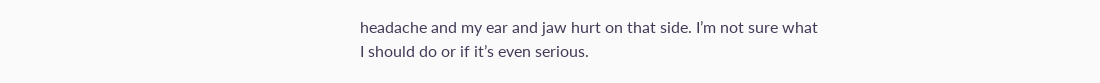headache and my ear and jaw hurt on that side. I’m not sure what I should do or if it’s even serious.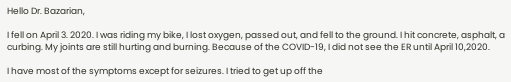Hello Dr. Bazarian,

I fell on April 3. 2020. I was riding my bike, I lost oxygen, passed out, and fell to the ground. I hit concrete, asphalt, a curbing. My joints are still hurting and burning. Because of the COVID-19, I did not see the ER until April 10,2020.

I have most of the symptoms except for seizures. I tried to get up off the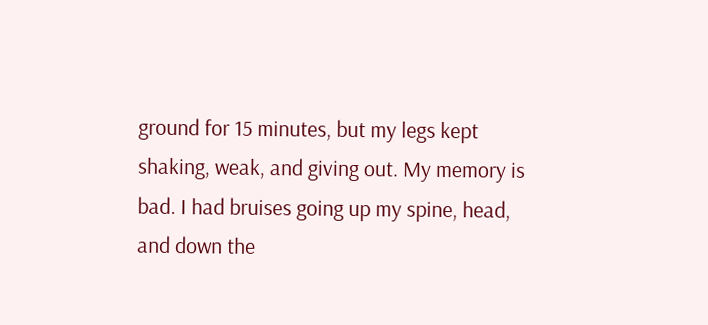ground for 15 minutes, but my legs kept shaking, weak, and giving out. My memory is bad. I had bruises going up my spine, head, and down the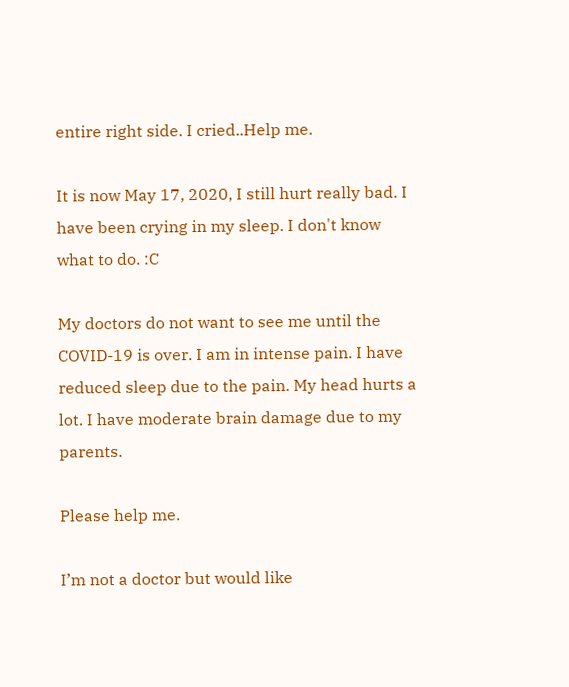entire right side. I cried..Help me.

It is now May 17, 2020, I still hurt really bad. I have been crying in my sleep. I don't know what to do. :C

My doctors do not want to see me until the COVID-19 is over. I am in intense pain. I have reduced sleep due to the pain. My head hurts a lot. I have moderate brain damage due to my parents.

Please help me.

I’m not a doctor but would like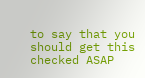to say that you should get this checked ASAP